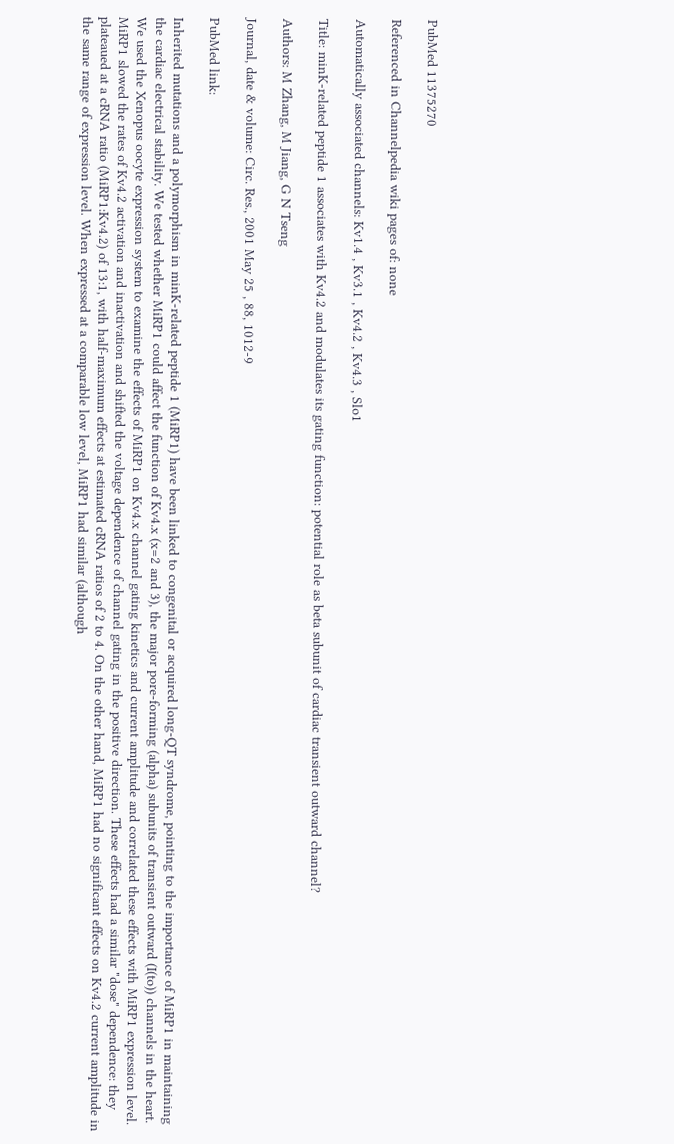PubMed 11375270

Referenced in Channelpedia wiki pages of: none

Automatically associated channels: Kv1.4 , Kv3.1 , Kv4.2 , Kv4.3 , Slo1

Title: minK-related peptide 1 associates with Kv4.2 and modulates its gating function: potential role as beta subunit of cardiac transient outward channel?

Authors: M Zhang, M Jiang, G N Tseng

Journal, date & volume: Circ. Res., 2001 May 25 , 88, 1012-9

PubMed link:

Inherited mutations and a polymorphism in minK-related peptide 1 (MiRP1) have been linked to congenital or acquired long-QT syndrome, pointing to the importance of MiRP1 in maintaining the cardiac electrical stability. We tested whether MiRP1 could affect the function of Kv4.x (x=2 and 3), the major pore-forming (alpha) subunits of transient outward (I(to)) channels in the heart. We used the Xenopus oocyte expression system to examine the effects of MiRP1 on Kv4.x channel gating kinetics and current amplitude and correlated these effects with MiRP1 expression level. MiRP1 slowed the rates of Kv4.2 activation and inactivation and shifted the voltage dependence of channel gating in the positive direction. These effects had a similar "dose" dependence: they plateaued at a cRNA ratio (MiRP1:Kv4.2) of 13:1, with half-maximum effects at estimated cRNA ratios of 2 to 4. On the other hand, MiRP1 had no significant effects on Kv4.2 current amplitude in the same range of expression level. When expressed at a comparable low level, MiRP1 had similar (although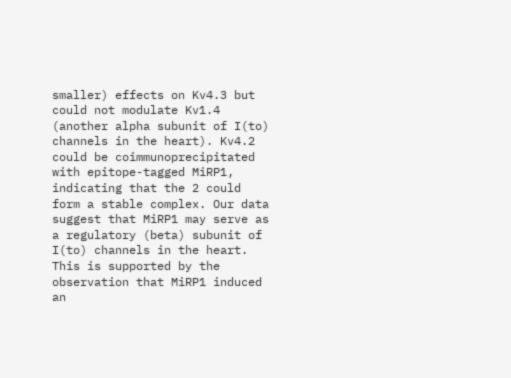smaller) effects on Kv4.3 but could not modulate Kv1.4 (another alpha subunit of I(to) channels in the heart). Kv4.2 could be coimmunoprecipitated with epitope-tagged MiRP1, indicating that the 2 could form a stable complex. Our data suggest that MiRP1 may serve as a regulatory (beta) subunit of I(to) channels in the heart. This is supported by the observation that MiRP1 induced an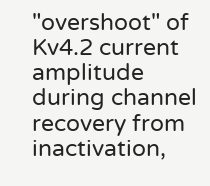"overshoot" of Kv4.2 current amplitude during channel recovery from inactivation,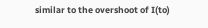similar to the overshoot of I(to)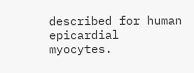described for human epicardial myocytes.